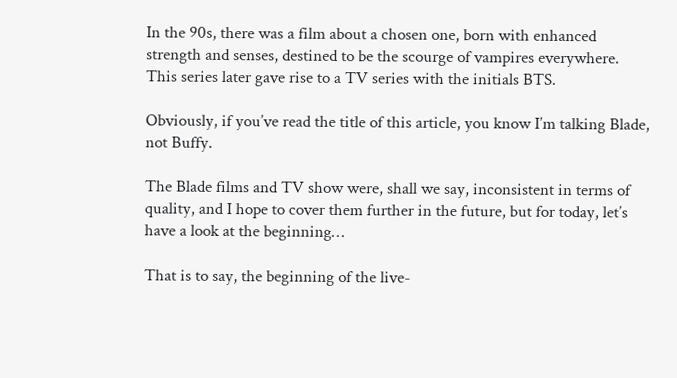In the 90s, there was a film about a chosen one, born with enhanced strength and senses, destined to be the scourge of vampires everywhere. This series later gave rise to a TV series with the initials BTS.

Obviously, if you’ve read the title of this article, you know I’m talking Blade, not Buffy.

The Blade films and TV show were, shall we say, inconsistent in terms of quality, and I hope to cover them further in the future, but for today, let’s have a look at the beginning…

That is to say, the beginning of the live-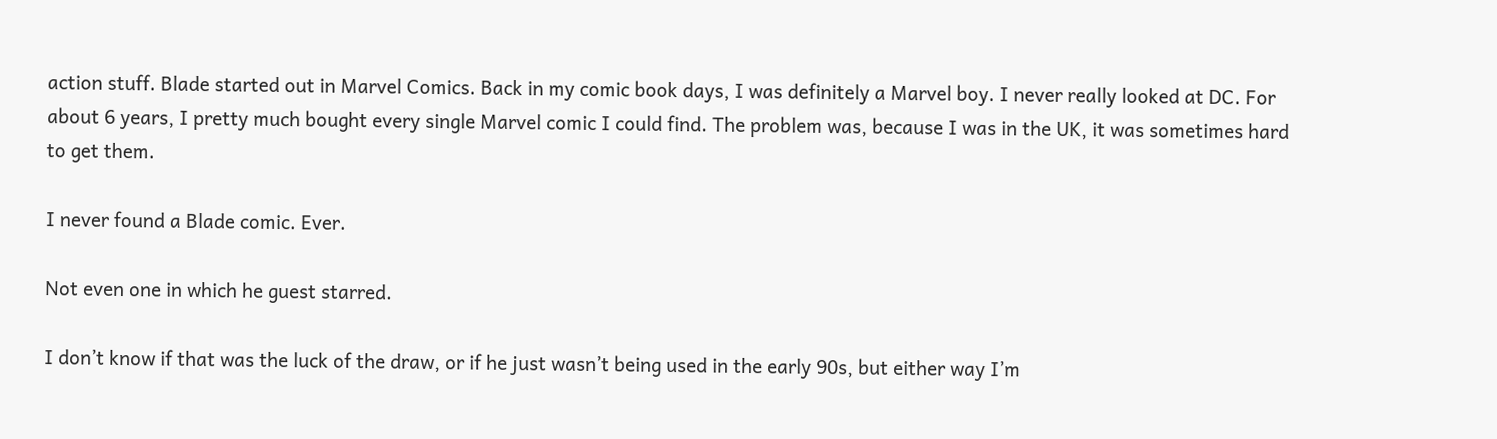action stuff. Blade started out in Marvel Comics. Back in my comic book days, I was definitely a Marvel boy. I never really looked at DC. For about 6 years, I pretty much bought every single Marvel comic I could find. The problem was, because I was in the UK, it was sometimes hard to get them.

I never found a Blade comic. Ever.

Not even one in which he guest starred.

I don’t know if that was the luck of the draw, or if he just wasn’t being used in the early 90s, but either way I’m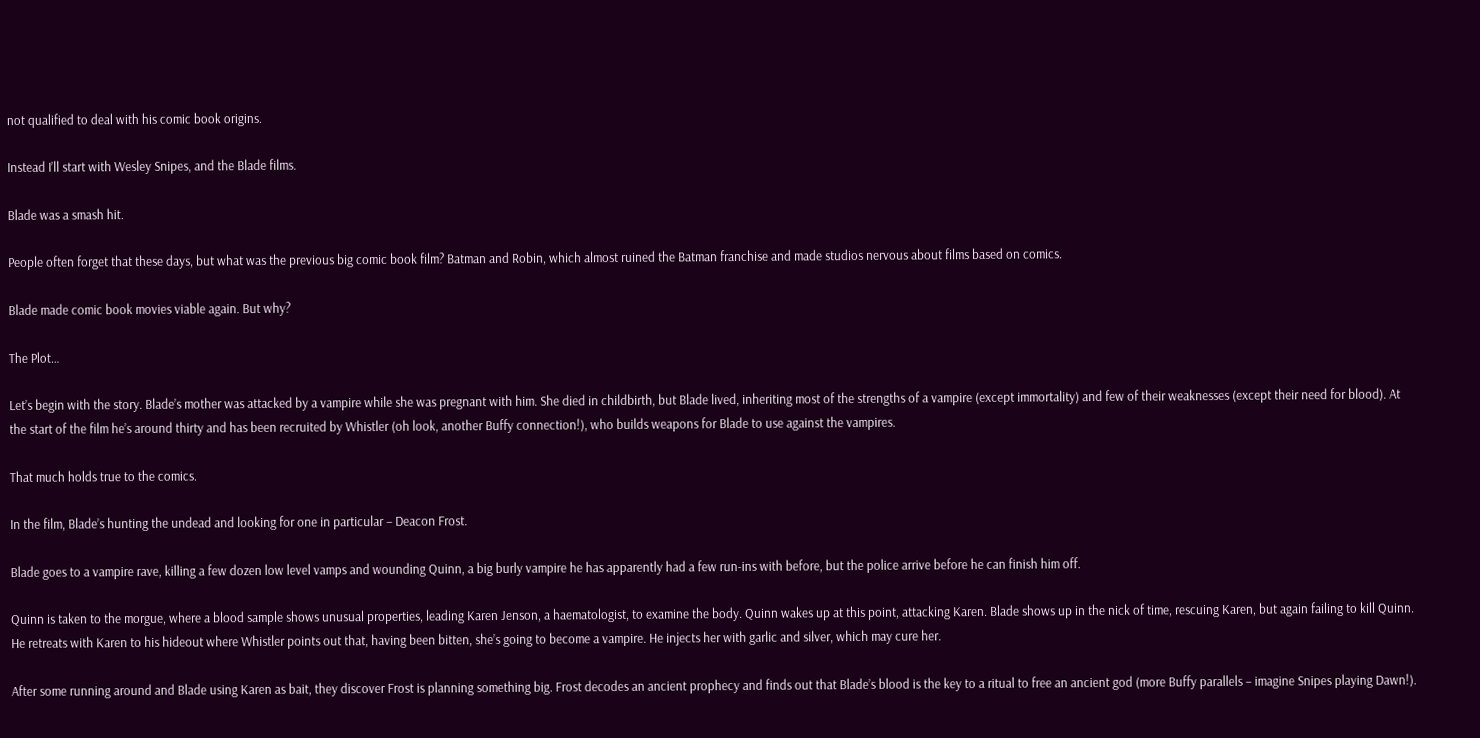not qualified to deal with his comic book origins.

Instead I’ll start with Wesley Snipes, and the Blade films.

Blade was a smash hit.

People often forget that these days, but what was the previous big comic book film? Batman and Robin, which almost ruined the Batman franchise and made studios nervous about films based on comics.

Blade made comic book movies viable again. But why?

The Plot…

Let’s begin with the story. Blade’s mother was attacked by a vampire while she was pregnant with him. She died in childbirth, but Blade lived, inheriting most of the strengths of a vampire (except immortality) and few of their weaknesses (except their need for blood). At the start of the film he’s around thirty and has been recruited by Whistler (oh look, another Buffy connection!), who builds weapons for Blade to use against the vampires.

That much holds true to the comics.

In the film, Blade’s hunting the undead and looking for one in particular – Deacon Frost.

Blade goes to a vampire rave, killing a few dozen low level vamps and wounding Quinn, a big burly vampire he has apparently had a few run-ins with before, but the police arrive before he can finish him off.

Quinn is taken to the morgue, where a blood sample shows unusual properties, leading Karen Jenson, a haematologist, to examine the body. Quinn wakes up at this point, attacking Karen. Blade shows up in the nick of time, rescuing Karen, but again failing to kill Quinn. He retreats with Karen to his hideout where Whistler points out that, having been bitten, she’s going to become a vampire. He injects her with garlic and silver, which may cure her.

After some running around and Blade using Karen as bait, they discover Frost is planning something big. Frost decodes an ancient prophecy and finds out that Blade’s blood is the key to a ritual to free an ancient god (more Buffy parallels – imagine Snipes playing Dawn!).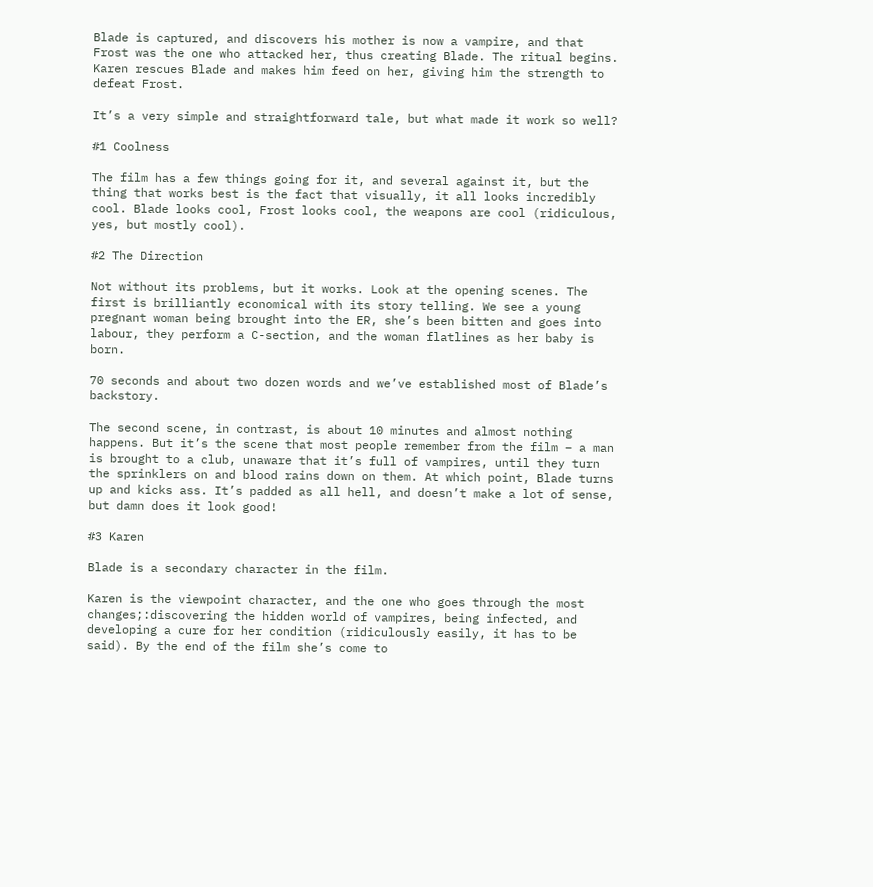Blade is captured, and discovers his mother is now a vampire, and that Frost was the one who attacked her, thus creating Blade. The ritual begins. Karen rescues Blade and makes him feed on her, giving him the strength to defeat Frost.

It’s a very simple and straightforward tale, but what made it work so well?

#1 Coolness

The film has a few things going for it, and several against it, but the thing that works best is the fact that visually, it all looks incredibly cool. Blade looks cool, Frost looks cool, the weapons are cool (ridiculous, yes, but mostly cool).

#2 The Direction

Not without its problems, but it works. Look at the opening scenes. The first is brilliantly economical with its story telling. We see a young pregnant woman being brought into the ER, she’s been bitten and goes into labour, they perform a C-section, and the woman flatlines as her baby is born.

70 seconds and about two dozen words and we’ve established most of Blade’s backstory.

The second scene, in contrast, is about 10 minutes and almost nothing happens. But it’s the scene that most people remember from the film – a man is brought to a club, unaware that it’s full of vampires, until they turn the sprinklers on and blood rains down on them. At which point, Blade turns up and kicks ass. It’s padded as all hell, and doesn’t make a lot of sense, but damn does it look good!

#3 Karen

Blade is a secondary character in the film.

Karen is the viewpoint character, and the one who goes through the most changes;:discovering the hidden world of vampires, being infected, and developing a cure for her condition (ridiculously easily, it has to be said). By the end of the film she’s come to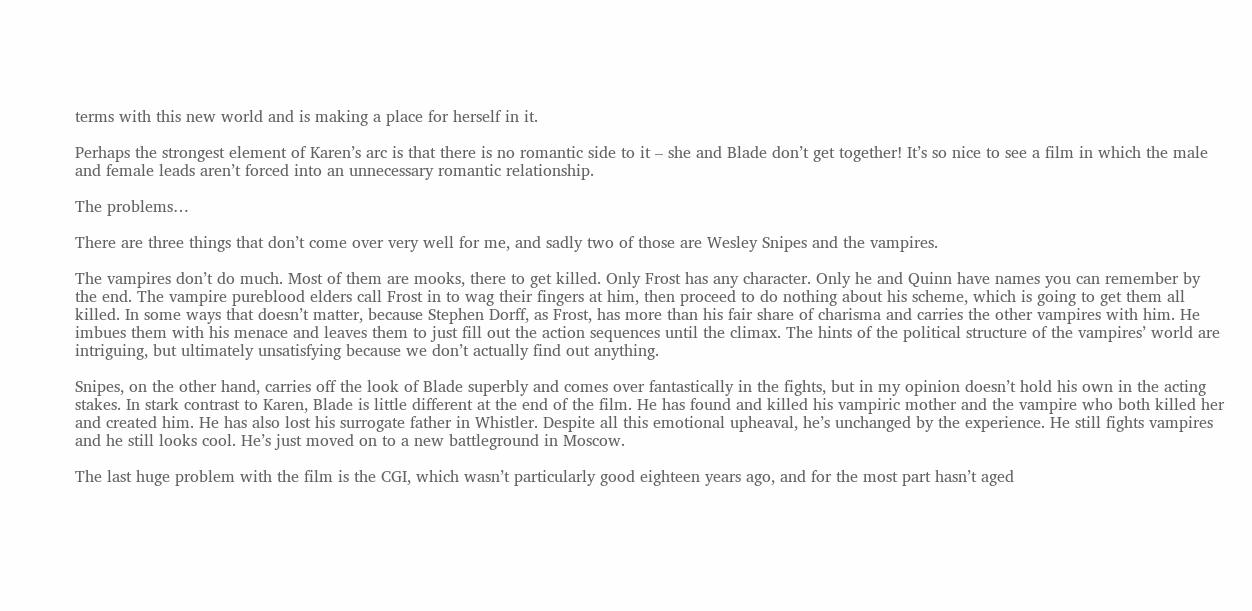terms with this new world and is making a place for herself in it.

Perhaps the strongest element of Karen’s arc is that there is no romantic side to it – she and Blade don’t get together! It’s so nice to see a film in which the male and female leads aren’t forced into an unnecessary romantic relationship.

The problems…

There are three things that don’t come over very well for me, and sadly two of those are Wesley Snipes and the vampires.

The vampires don’t do much. Most of them are mooks, there to get killed. Only Frost has any character. Only he and Quinn have names you can remember by the end. The vampire pureblood elders call Frost in to wag their fingers at him, then proceed to do nothing about his scheme, which is going to get them all killed. In some ways that doesn’t matter, because Stephen Dorff, as Frost, has more than his fair share of charisma and carries the other vampires with him. He imbues them with his menace and leaves them to just fill out the action sequences until the climax. The hints of the political structure of the vampires’ world are intriguing, but ultimately unsatisfying because we don’t actually find out anything.

Snipes, on the other hand, carries off the look of Blade superbly and comes over fantastically in the fights, but in my opinion doesn’t hold his own in the acting stakes. In stark contrast to Karen, Blade is little different at the end of the film. He has found and killed his vampiric mother and the vampire who both killed her and created him. He has also lost his surrogate father in Whistler. Despite all this emotional upheaval, he’s unchanged by the experience. He still fights vampires and he still looks cool. He’s just moved on to a new battleground in Moscow.

The last huge problem with the film is the CGI, which wasn’t particularly good eighteen years ago, and for the most part hasn’t aged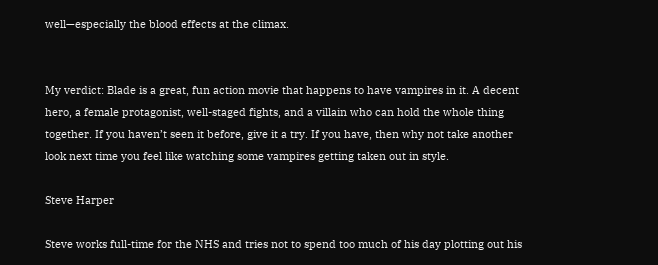well—especially the blood effects at the climax.


My verdict: Blade is a great, fun action movie that happens to have vampires in it. A decent hero, a female protagonist, well-staged fights, and a villain who can hold the whole thing together. If you haven’t seen it before, give it a try. If you have, then why not take another look next time you feel like watching some vampires getting taken out in style.

Steve Harper

Steve works full-time for the NHS and tries not to spend too much of his day plotting out his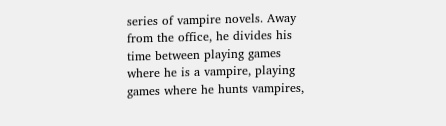series of vampire novels. Away from the office, he divides his time between playing games where he is a vampire, playing games where he hunts vampires,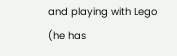and playing with Lego (he has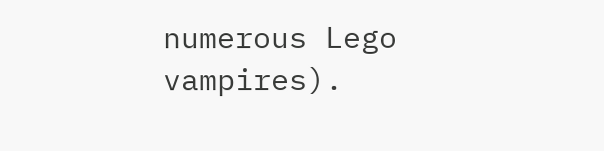numerous Lego vampires).